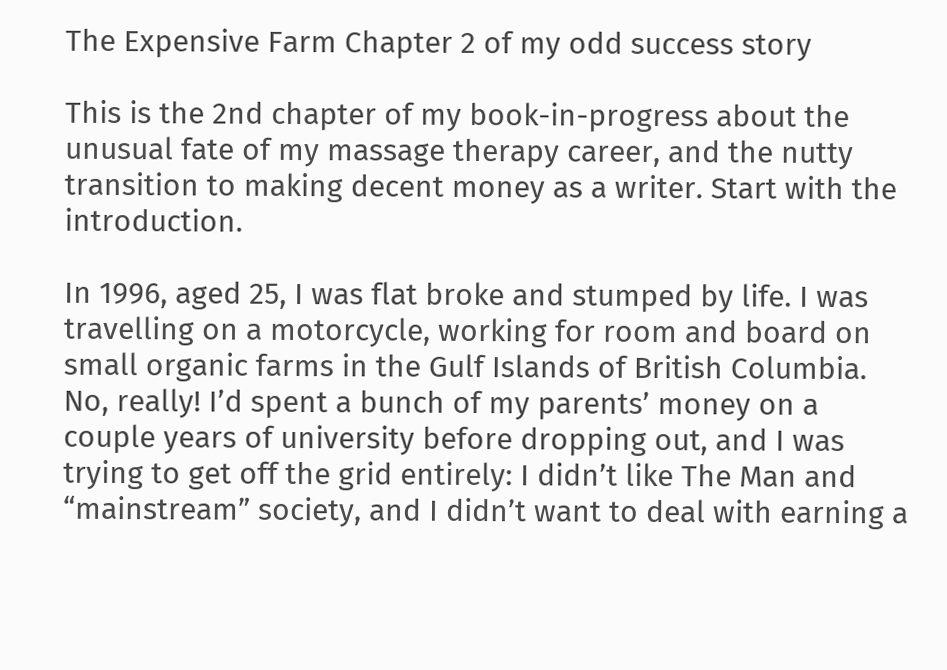The Expensive Farm Chapter 2 of my odd success story

This is the 2nd chapter of my book-in-progress about the unusual fate of my massage therapy career, and the nutty transition to making decent money as a writer. Start with the introduction.

In 1996, aged 25, I was flat broke and stumped by life. I was travelling on a motorcycle, working for room and board on small organic farms in the Gulf Islands of British Columbia. No, really! I’d spent a bunch of my parents’ money on a couple years of university before dropping out, and I was trying to get off the grid entirely: I didn’t like The Man and “mainstream” society, and I didn’t want to deal with earning a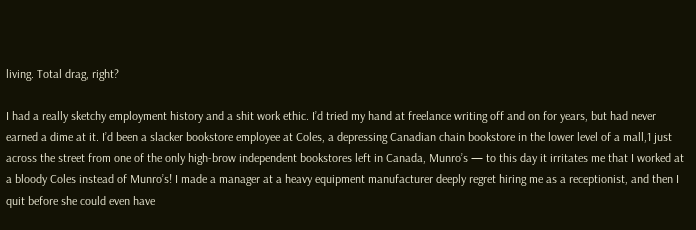living. Total drag, right?

I had a really sketchy employment history and a shit work ethic. I’d tried my hand at freelance writing off and on for years, but had never earned a dime at it. I’d been a slacker bookstore employee at Coles, a depressing Canadian chain bookstore in the lower level of a mall,1 just across the street from one of the only high-brow independent bookstores left in Canada, Munro’s — to this day it irritates me that I worked at a bloody Coles instead of Munro’s! I made a manager at a heavy equipment manufacturer deeply regret hiring me as a receptionist, and then I quit before she could even have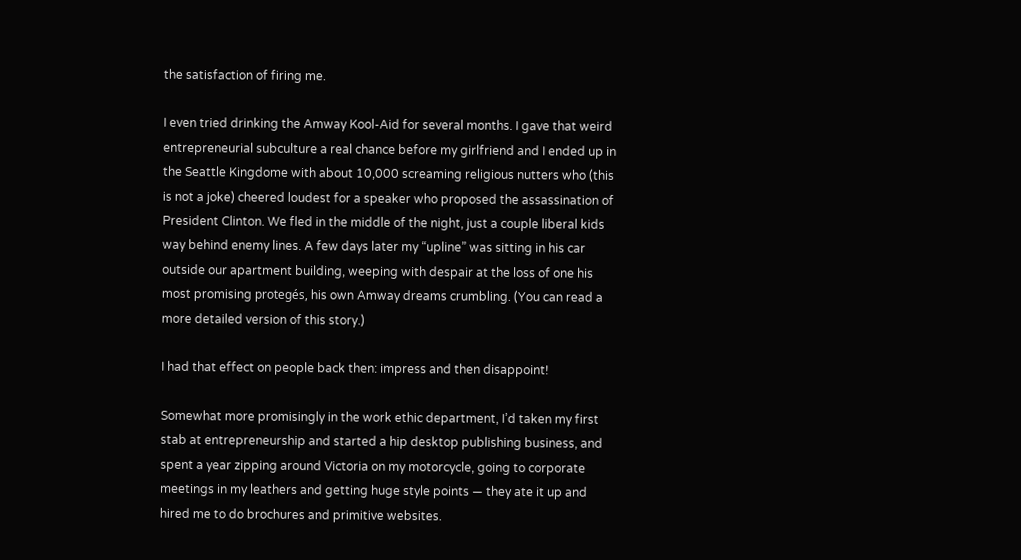the satisfaction of firing me.

I even tried drinking the Amway Kool-Aid for several months. I gave that weird entrepreneurial subculture a real chance before my girlfriend and I ended up in the Seattle Kingdome with about 10,000 screaming religious nutters who (this is not a joke) cheered loudest for a speaker who proposed the assassination of President Clinton. We fled in the middle of the night, just a couple liberal kids way behind enemy lines. A few days later my “upline” was sitting in his car outside our apartment building, weeping with despair at the loss of one his most promising protegés, his own Amway dreams crumbling. (You can read a more detailed version of this story.)

I had that effect on people back then: impress and then disappoint!

Somewhat more promisingly in the work ethic department, I’d taken my first stab at entrepreneurship and started a hip desktop publishing business, and spent a year zipping around Victoria on my motorcycle, going to corporate meetings in my leathers and getting huge style points — they ate it up and hired me to do brochures and primitive websites.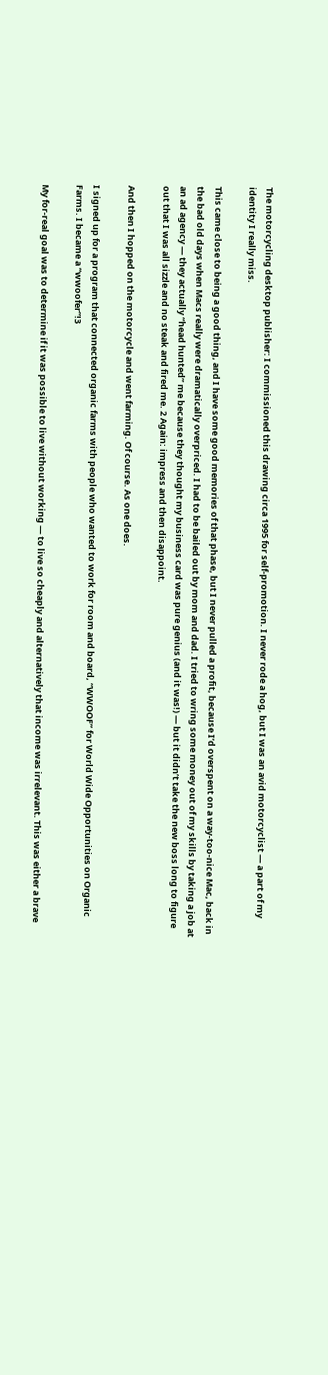The motorcycling desktop publisher: I commissioned this drawing circa 1995 for self-promotion. I never rode a hog, but I was an avid motorcyclist — a part of my identity I really miss.

This came close to being a good thing, and I have some good memories of that phase, but I never pulled a profit, because I’d overspent on a way-too-nice Mac, back in the bad old days when Macs really were dramatically overpriced. I had to be bailed out by mom and dad. I tried to wring some money out of my skills by taking a job at an ad agency — they actually “head hunted” me because they thought my business card was pure genius (and it was!) — but it didn’t take the new boss long to figure out that I was all sizzle and no steak and fired me. 2 Again: impress and then disappoint.

And then I hopped on the motorcycle and went farming. Of course. As one does.

I signed up for a program that connected organic farms with people who wanted to work for room and board, “WWOOF” for World Wide Opportunities on Organic Farms. I became a “wwoofer”!3

My for-real goal was to determine if it was possible to live without working — to live so cheaply and alternatively that income was irrelevant. This was either a brave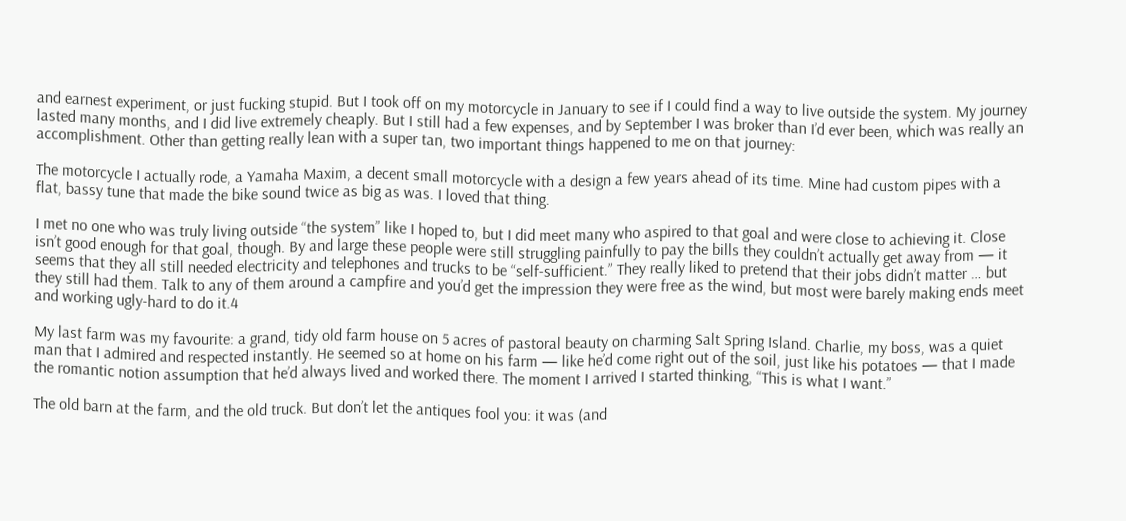and earnest experiment, or just fucking stupid. But I took off on my motorcycle in January to see if I could find a way to live outside the system. My journey lasted many months, and I did live extremely cheaply. But I still had a few expenses, and by September I was broker than I’d ever been, which was really an accomplishment. Other than getting really lean with a super tan, two important things happened to me on that journey:

The motorcycle I actually rode, a Yamaha Maxim, a decent small motorcycle with a design a few years ahead of its time. Mine had custom pipes with a flat, bassy tune that made the bike sound twice as big as was. I loved that thing.

I met no one who was truly living outside “the system” like I hoped to, but I did meet many who aspired to that goal and were close to achieving it. Close isn’t good enough for that goal, though. By and large these people were still struggling painfully to pay the bills they couldn’t actually get away from — it seems that they all still needed electricity and telephones and trucks to be “self-sufficient.” They really liked to pretend that their jobs didn’t matter … but they still had them. Talk to any of them around a campfire and you’d get the impression they were free as the wind, but most were barely making ends meet and working ugly-hard to do it.4

My last farm was my favourite: a grand, tidy old farm house on 5 acres of pastoral beauty on charming Salt Spring Island. Charlie, my boss, was a quiet man that I admired and respected instantly. He seemed so at home on his farm — like he’d come right out of the soil, just like his potatoes — that I made the romantic notion assumption that he’d always lived and worked there. The moment I arrived I started thinking, “This is what I want.”

The old barn at the farm, and the old truck. But don’t let the antiques fool you: it was (and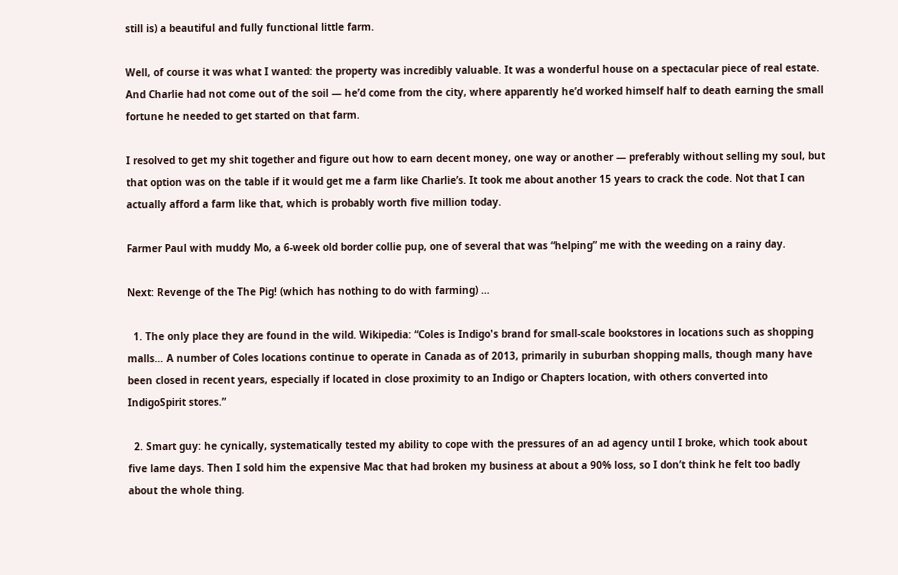still is) a beautiful and fully functional little farm.

Well, of course it was what I wanted: the property was incredibly valuable. It was a wonderful house on a spectacular piece of real estate. And Charlie had not come out of the soil — he’d come from the city, where apparently he’d worked himself half to death earning the small fortune he needed to get started on that farm.

I resolved to get my shit together and figure out how to earn decent money, one way or another — preferably without selling my soul, but that option was on the table if it would get me a farm like Charlie’s. It took me about another 15 years to crack the code. Not that I can actually afford a farm like that, which is probably worth five million today.

Farmer Paul with muddy Mo, a 6-week old border collie pup, one of several that was “helping” me with the weeding on a rainy day.

Next: Revenge of the The Pig! (which has nothing to do with farming) …

  1. The only place they are found in the wild. Wikipedia: “Coles is Indigo's brand for small-scale bookstores in locations such as shopping malls… A number of Coles locations continue to operate in Canada as of 2013, primarily in suburban shopping malls, though many have been closed in recent years, especially if located in close proximity to an Indigo or Chapters location, with others converted into IndigoSpirit stores.”

  2. Smart guy: he cynically, systematically tested my ability to cope with the pressures of an ad agency until I broke, which took about five lame days. Then I sold him the expensive Mac that had broken my business at about a 90% loss, so I don’t think he felt too badly about the whole thing.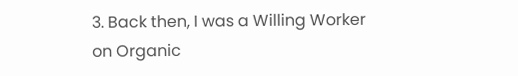3. Back then, I was a Willing Worker on Organic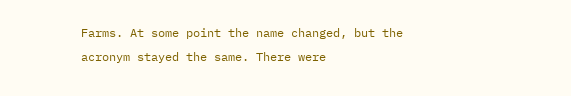Farms. At some point the name changed, but the acronym stayed the same. There were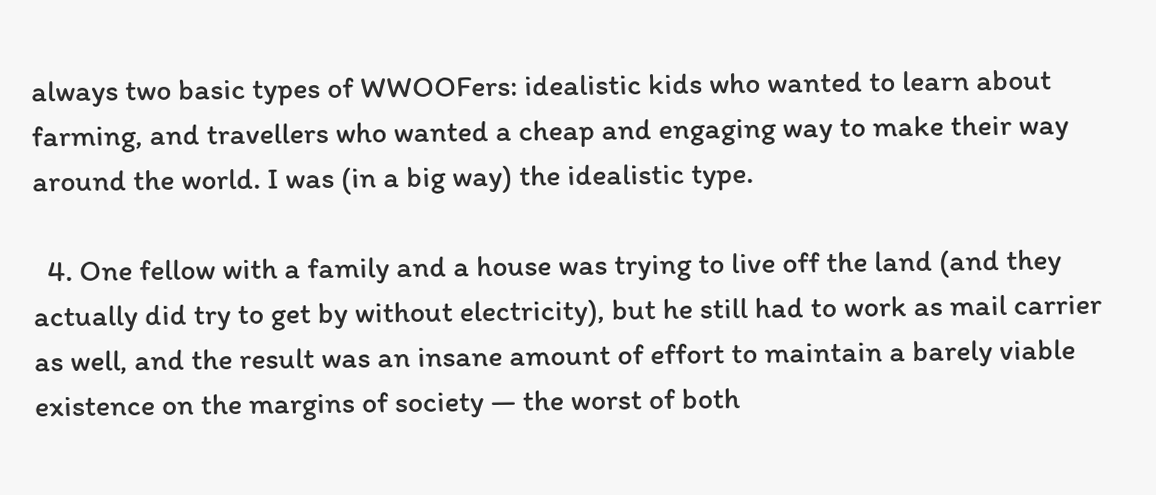always two basic types of WWOOFers: idealistic kids who wanted to learn about farming, and travellers who wanted a cheap and engaging way to make their way around the world. I was (in a big way) the idealistic type.

  4. One fellow with a family and a house was trying to live off the land (and they actually did try to get by without electricity), but he still had to work as mail carrier as well, and the result was an insane amount of effort to maintain a barely viable existence on the margins of society — the worst of both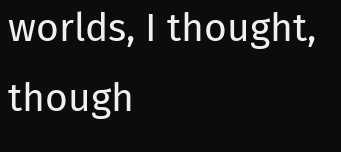worlds, I thought, though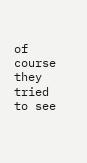of course they tried to see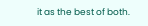it as the best of both.